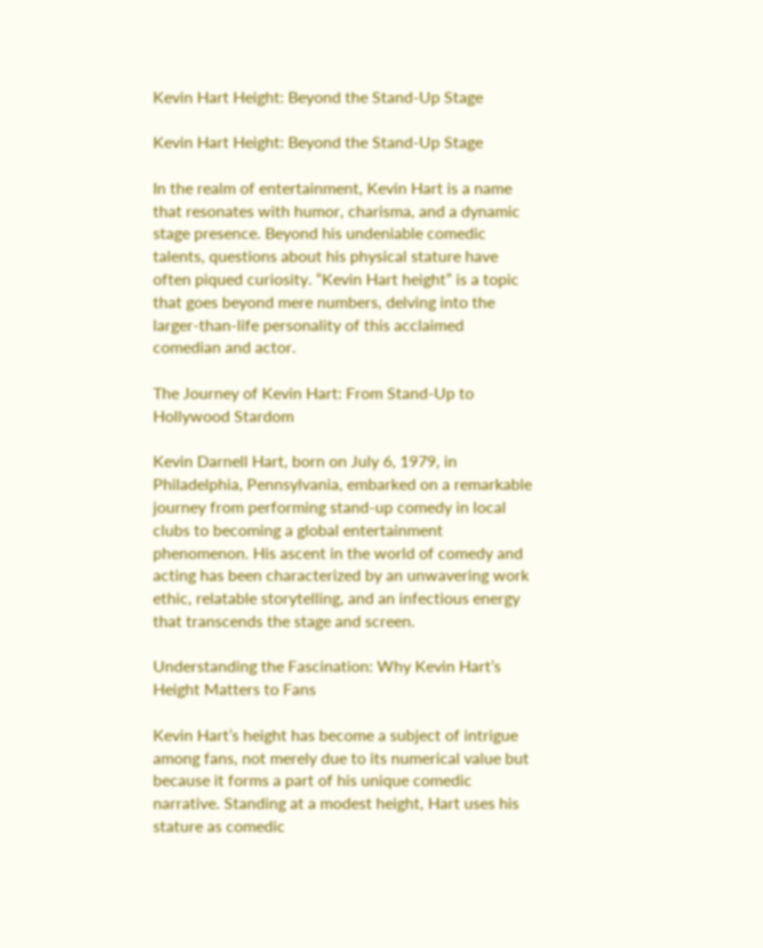Kevin Hart Height: Beyond the Stand-Up Stage

Kevin Hart Height: Beyond the Stand-Up Stage

In the realm of entertainment, Kevin Hart is a name that resonates with humor, charisma, and a dynamic stage presence. Beyond his undeniable comedic talents, questions about his physical stature have often piqued curiosity. “Kevin Hart height” is a topic that goes beyond mere numbers, delving into the larger-than-life personality of this acclaimed comedian and actor.

The Journey of Kevin Hart: From Stand-Up to Hollywood Stardom

Kevin Darnell Hart, born on July 6, 1979, in Philadelphia, Pennsylvania, embarked on a remarkable journey from performing stand-up comedy in local clubs to becoming a global entertainment phenomenon. His ascent in the world of comedy and acting has been characterized by an unwavering work ethic, relatable storytelling, and an infectious energy that transcends the stage and screen.

Understanding the Fascination: Why Kevin Hart’s Height Matters to Fans

Kevin Hart’s height has become a subject of intrigue among fans, not merely due to its numerical value but because it forms a part of his unique comedic narrative. Standing at a modest height, Hart uses his stature as comedic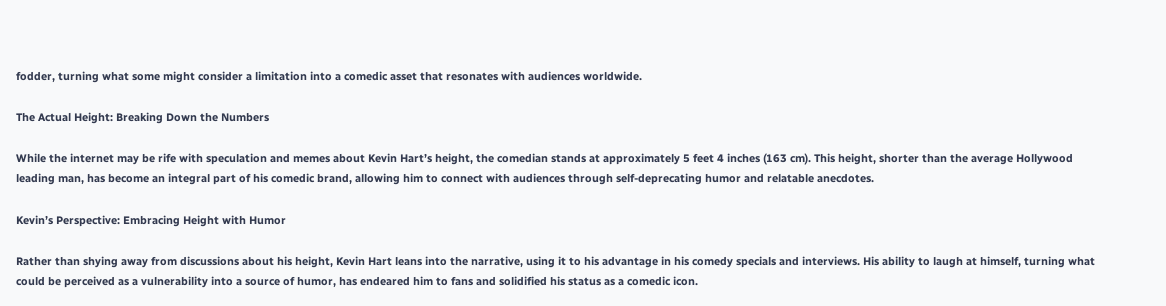fodder, turning what some might consider a limitation into a comedic asset that resonates with audiences worldwide.

The Actual Height: Breaking Down the Numbers

While the internet may be rife with speculation and memes about Kevin Hart’s height, the comedian stands at approximately 5 feet 4 inches (163 cm). This height, shorter than the average Hollywood leading man, has become an integral part of his comedic brand, allowing him to connect with audiences through self-deprecating humor and relatable anecdotes.

Kevin’s Perspective: Embracing Height with Humor

Rather than shying away from discussions about his height, Kevin Hart leans into the narrative, using it to his advantage in his comedy specials and interviews. His ability to laugh at himself, turning what could be perceived as a vulnerability into a source of humor, has endeared him to fans and solidified his status as a comedic icon.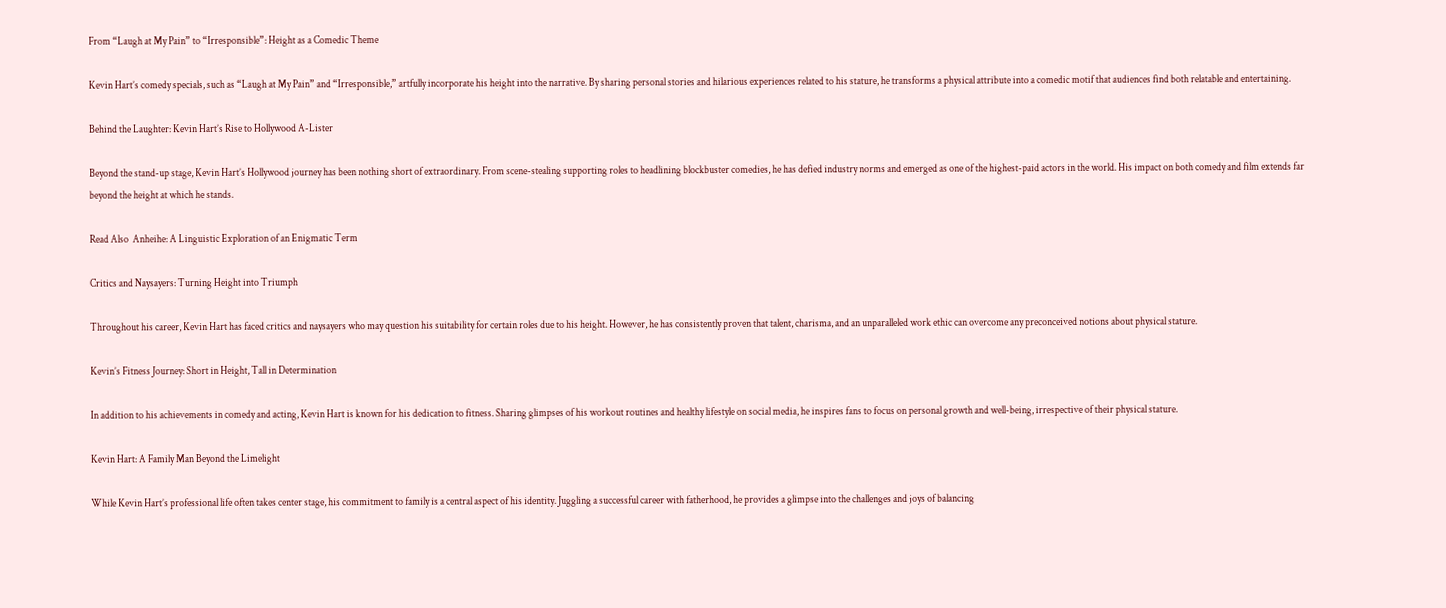From “Laugh at My Pain” to “Irresponsible”: Height as a Comedic Theme

Kevin Hart’s comedy specials, such as “Laugh at My Pain” and “Irresponsible,” artfully incorporate his height into the narrative. By sharing personal stories and hilarious experiences related to his stature, he transforms a physical attribute into a comedic motif that audiences find both relatable and entertaining.

Behind the Laughter: Kevin Hart’s Rise to Hollywood A-Lister

Beyond the stand-up stage, Kevin Hart’s Hollywood journey has been nothing short of extraordinary. From scene-stealing supporting roles to headlining blockbuster comedies, he has defied industry norms and emerged as one of the highest-paid actors in the world. His impact on both comedy and film extends far beyond the height at which he stands.

Read Also  Anheihe: A Linguistic Exploration of an Enigmatic Term

Critics and Naysayers: Turning Height into Triumph

Throughout his career, Kevin Hart has faced critics and naysayers who may question his suitability for certain roles due to his height. However, he has consistently proven that talent, charisma, and an unparalleled work ethic can overcome any preconceived notions about physical stature.

Kevin’s Fitness Journey: Short in Height, Tall in Determination

In addition to his achievements in comedy and acting, Kevin Hart is known for his dedication to fitness. Sharing glimpses of his workout routines and healthy lifestyle on social media, he inspires fans to focus on personal growth and well-being, irrespective of their physical stature.

Kevin Hart: A Family Man Beyond the Limelight

While Kevin Hart’s professional life often takes center stage, his commitment to family is a central aspect of his identity. Juggling a successful career with fatherhood, he provides a glimpse into the challenges and joys of balancing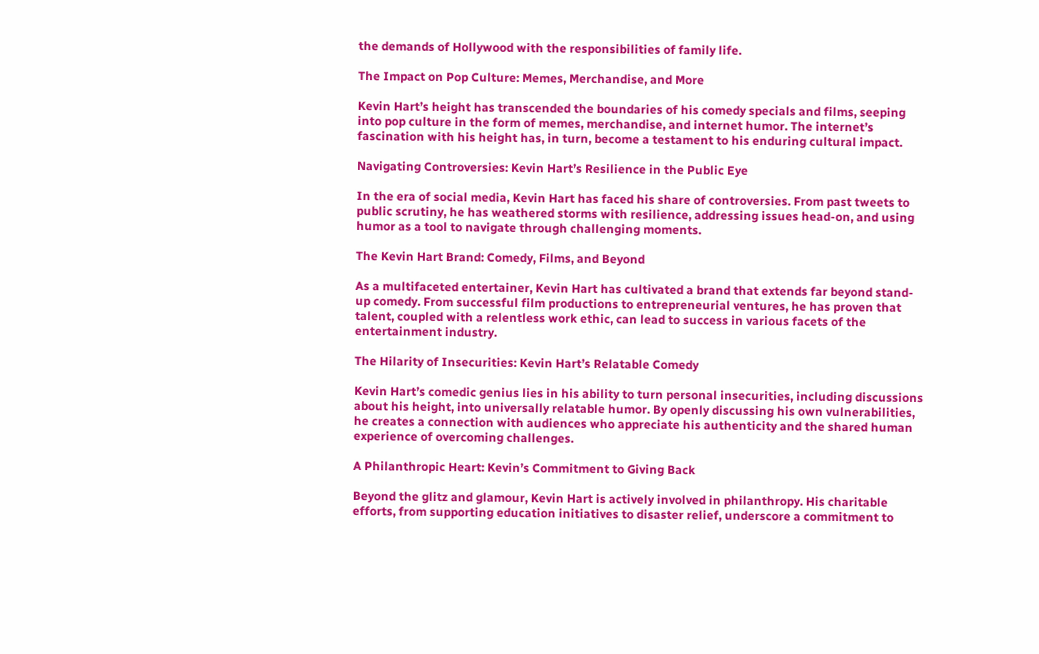the demands of Hollywood with the responsibilities of family life.

The Impact on Pop Culture: Memes, Merchandise, and More

Kevin Hart’s height has transcended the boundaries of his comedy specials and films, seeping into pop culture in the form of memes, merchandise, and internet humor. The internet’s fascination with his height has, in turn, become a testament to his enduring cultural impact.

Navigating Controversies: Kevin Hart’s Resilience in the Public Eye

In the era of social media, Kevin Hart has faced his share of controversies. From past tweets to public scrutiny, he has weathered storms with resilience, addressing issues head-on, and using humor as a tool to navigate through challenging moments.

The Kevin Hart Brand: Comedy, Films, and Beyond

As a multifaceted entertainer, Kevin Hart has cultivated a brand that extends far beyond stand-up comedy. From successful film productions to entrepreneurial ventures, he has proven that talent, coupled with a relentless work ethic, can lead to success in various facets of the entertainment industry.

The Hilarity of Insecurities: Kevin Hart’s Relatable Comedy

Kevin Hart’s comedic genius lies in his ability to turn personal insecurities, including discussions about his height, into universally relatable humor. By openly discussing his own vulnerabilities, he creates a connection with audiences who appreciate his authenticity and the shared human experience of overcoming challenges.

A Philanthropic Heart: Kevin’s Commitment to Giving Back

Beyond the glitz and glamour, Kevin Hart is actively involved in philanthropy. His charitable efforts, from supporting education initiatives to disaster relief, underscore a commitment to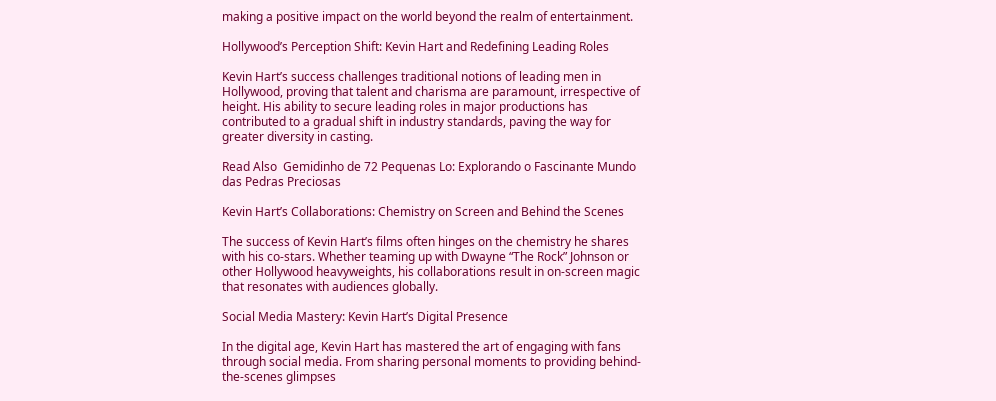making a positive impact on the world beyond the realm of entertainment.

Hollywood’s Perception Shift: Kevin Hart and Redefining Leading Roles

Kevin Hart’s success challenges traditional notions of leading men in Hollywood, proving that talent and charisma are paramount, irrespective of height. His ability to secure leading roles in major productions has contributed to a gradual shift in industry standards, paving the way for greater diversity in casting.

Read Also  Gemidinho de 72 Pequenas Lo: Explorando o Fascinante Mundo das Pedras Preciosas

Kevin Hart’s Collaborations: Chemistry on Screen and Behind the Scenes

The success of Kevin Hart’s films often hinges on the chemistry he shares with his co-stars. Whether teaming up with Dwayne “The Rock” Johnson or other Hollywood heavyweights, his collaborations result in on-screen magic that resonates with audiences globally.

Social Media Mastery: Kevin Hart’s Digital Presence

In the digital age, Kevin Hart has mastered the art of engaging with fans through social media. From sharing personal moments to providing behind-the-scenes glimpses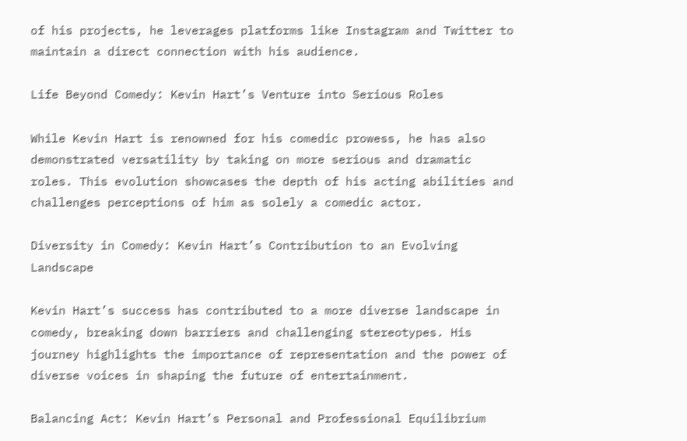of his projects, he leverages platforms like Instagram and Twitter to maintain a direct connection with his audience.

Life Beyond Comedy: Kevin Hart’s Venture into Serious Roles

While Kevin Hart is renowned for his comedic prowess, he has also demonstrated versatility by taking on more serious and dramatic roles. This evolution showcases the depth of his acting abilities and challenges perceptions of him as solely a comedic actor.

Diversity in Comedy: Kevin Hart’s Contribution to an Evolving Landscape

Kevin Hart’s success has contributed to a more diverse landscape in comedy, breaking down barriers and challenging stereotypes. His journey highlights the importance of representation and the power of diverse voices in shaping the future of entertainment.

Balancing Act: Kevin Hart’s Personal and Professional Equilibrium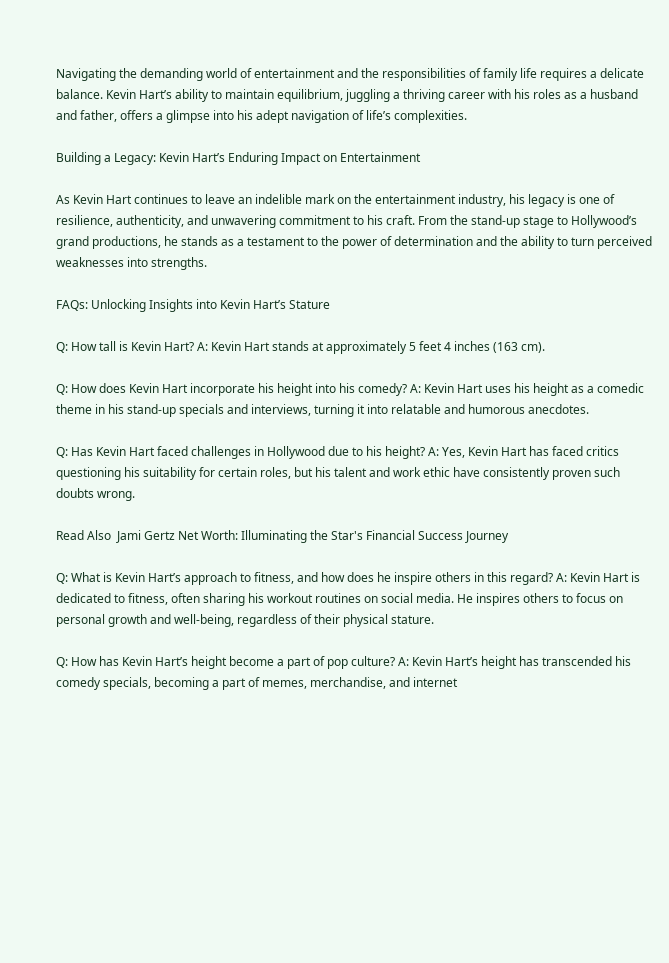Navigating the demanding world of entertainment and the responsibilities of family life requires a delicate balance. Kevin Hart’s ability to maintain equilibrium, juggling a thriving career with his roles as a husband and father, offers a glimpse into his adept navigation of life’s complexities.

Building a Legacy: Kevin Hart’s Enduring Impact on Entertainment

As Kevin Hart continues to leave an indelible mark on the entertainment industry, his legacy is one of resilience, authenticity, and unwavering commitment to his craft. From the stand-up stage to Hollywood’s grand productions, he stands as a testament to the power of determination and the ability to turn perceived weaknesses into strengths.

FAQs: Unlocking Insights into Kevin Hart’s Stature

Q: How tall is Kevin Hart? A: Kevin Hart stands at approximately 5 feet 4 inches (163 cm).

Q: How does Kevin Hart incorporate his height into his comedy? A: Kevin Hart uses his height as a comedic theme in his stand-up specials and interviews, turning it into relatable and humorous anecdotes.

Q: Has Kevin Hart faced challenges in Hollywood due to his height? A: Yes, Kevin Hart has faced critics questioning his suitability for certain roles, but his talent and work ethic have consistently proven such doubts wrong.

Read Also  Jami Gertz Net Worth: Illuminating the Star's Financial Success Journey

Q: What is Kevin Hart’s approach to fitness, and how does he inspire others in this regard? A: Kevin Hart is dedicated to fitness, often sharing his workout routines on social media. He inspires others to focus on personal growth and well-being, regardless of their physical stature.

Q: How has Kevin Hart’s height become a part of pop culture? A: Kevin Hart’s height has transcended his comedy specials, becoming a part of memes, merchandise, and internet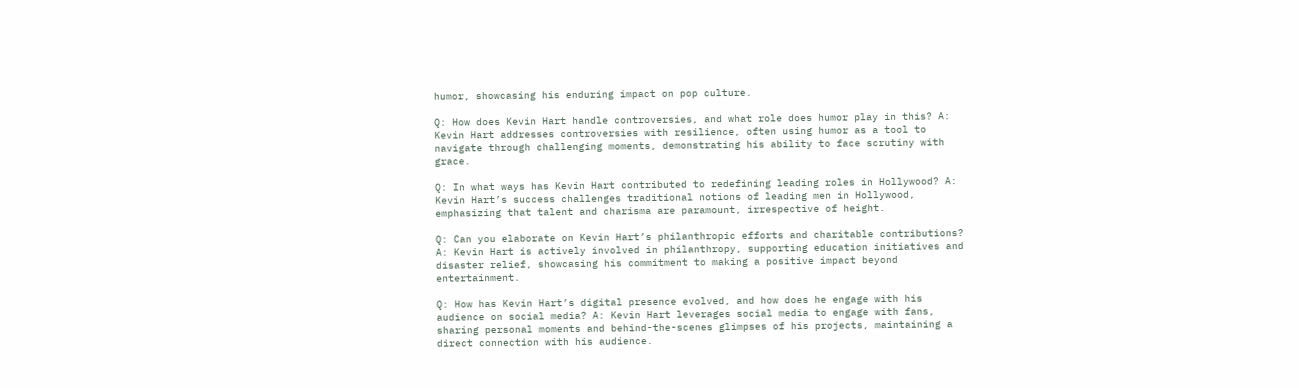humor, showcasing his enduring impact on pop culture.

Q: How does Kevin Hart handle controversies, and what role does humor play in this? A: Kevin Hart addresses controversies with resilience, often using humor as a tool to navigate through challenging moments, demonstrating his ability to face scrutiny with grace.

Q: In what ways has Kevin Hart contributed to redefining leading roles in Hollywood? A: Kevin Hart’s success challenges traditional notions of leading men in Hollywood, emphasizing that talent and charisma are paramount, irrespective of height.

Q: Can you elaborate on Kevin Hart’s philanthropic efforts and charitable contributions? A: Kevin Hart is actively involved in philanthropy, supporting education initiatives and disaster relief, showcasing his commitment to making a positive impact beyond entertainment.

Q: How has Kevin Hart’s digital presence evolved, and how does he engage with his audience on social media? A: Kevin Hart leverages social media to engage with fans, sharing personal moments and behind-the-scenes glimpses of his projects, maintaining a direct connection with his audience.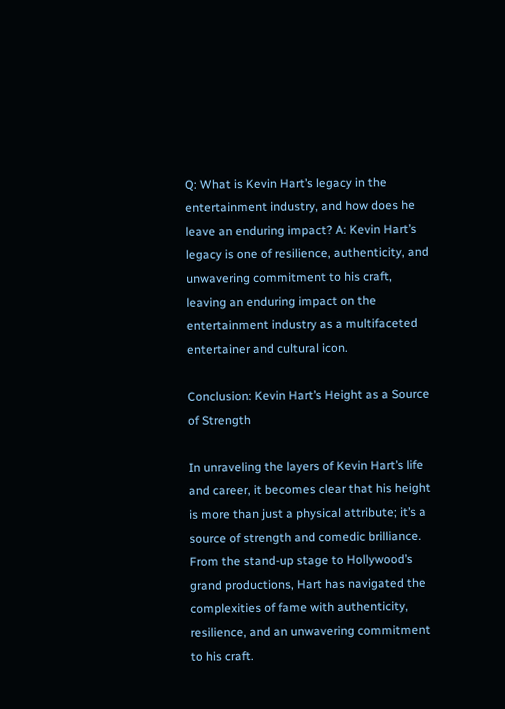Q: What is Kevin Hart’s legacy in the entertainment industry, and how does he leave an enduring impact? A: Kevin Hart’s legacy is one of resilience, authenticity, and unwavering commitment to his craft, leaving an enduring impact on the entertainment industry as a multifaceted entertainer and cultural icon.

Conclusion: Kevin Hart’s Height as a Source of Strength

In unraveling the layers of Kevin Hart’s life and career, it becomes clear that his height is more than just a physical attribute; it’s a source of strength and comedic brilliance. From the stand-up stage to Hollywood’s grand productions, Hart has navigated the complexities of fame with authenticity, resilience, and an unwavering commitment to his craft.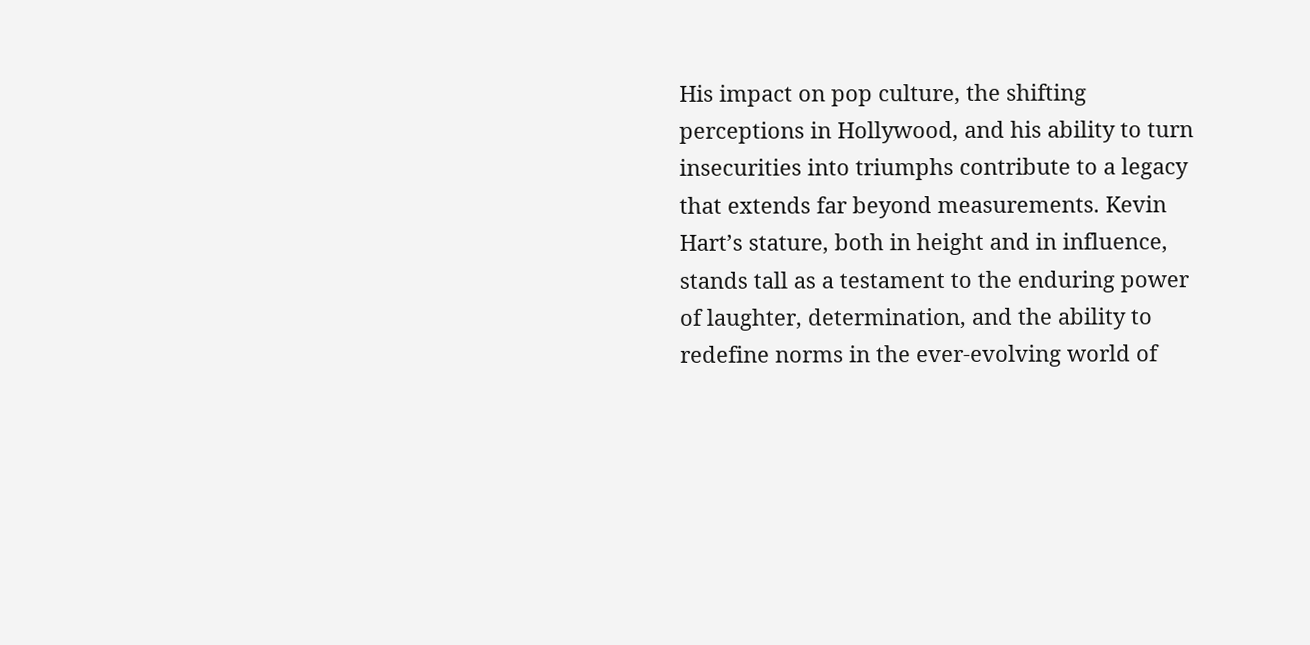His impact on pop culture, the shifting perceptions in Hollywood, and his ability to turn insecurities into triumphs contribute to a legacy that extends far beyond measurements. Kevin Hart’s stature, both in height and in influence, stands tall as a testament to the enduring power of laughter, determination, and the ability to redefine norms in the ever-evolving world of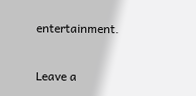entertainment.

Leave a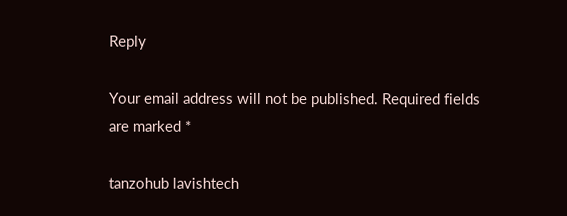Reply

Your email address will not be published. Required fields are marked *

tanzohub lavishtech